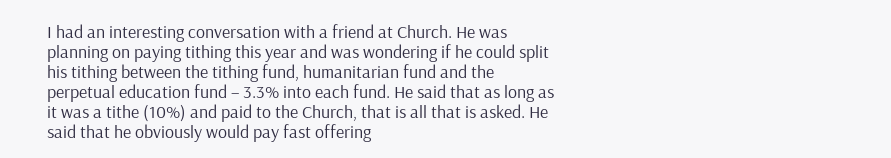I had an interesting conversation with a friend at Church. He was planning on paying tithing this year and was wondering if he could split his tithing between the tithing fund, humanitarian fund and the perpetual education fund – 3.3% into each fund. He said that as long as it was a tithe (10%) and paid to the Church, that is all that is asked. He said that he obviously would pay fast offering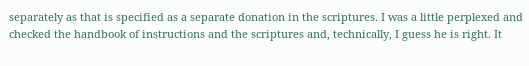separately as that is specified as a separate donation in the scriptures. I was a little perplexed and checked the handbook of instructions and the scriptures and, technically, I guess he is right. It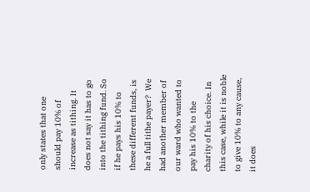only states that one should pay 10% of increase as tithing. It does not say it has to go into the tithing fund. So if he pays his 10% to these different funds, is he a full tithe payer?  We had another member of our ward who wanted to pay his 10% to the charity of his choice. In this case, while it is noble to give 10% to any cause, it does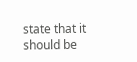state that it should be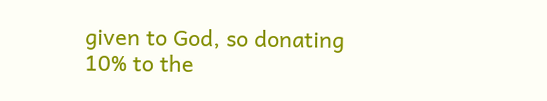given to God, so donating 10% to the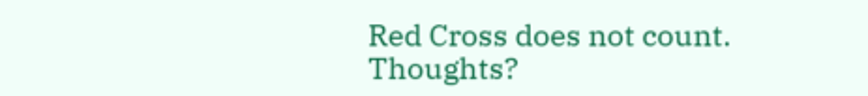Red Cross does not count. Thoughts?